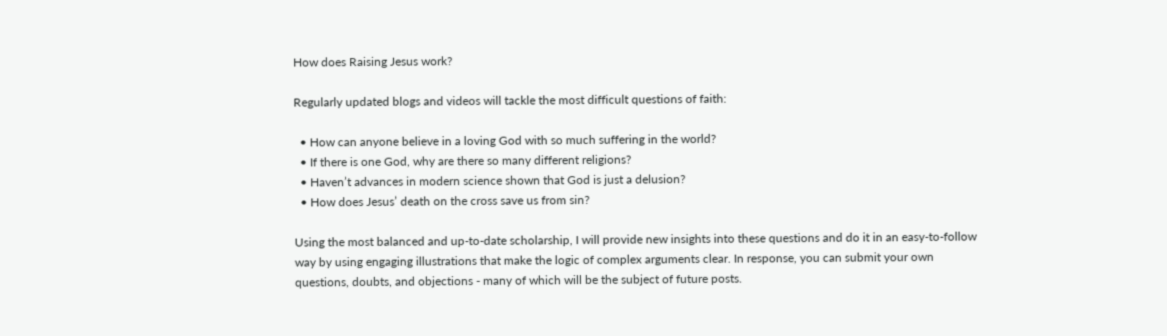How does Raising Jesus work?

Regularly updated blogs and videos will tackle the most difficult questions of faith:

  • How can anyone believe in a loving God with so much suffering in the world?
  • If there is one God, why are there so many different religions?
  • Haven’t advances in modern science shown that God is just a delusion?
  • How does Jesus’ death on the cross save us from sin?

Using the most balanced and up-to-date scholarship, I will provide new insights into these questions and do it in an easy-to-follow way by using engaging illustrations that make the logic of complex arguments clear. In response, you can submit your own questions, doubts, and objections - many of which will be the subject of future posts.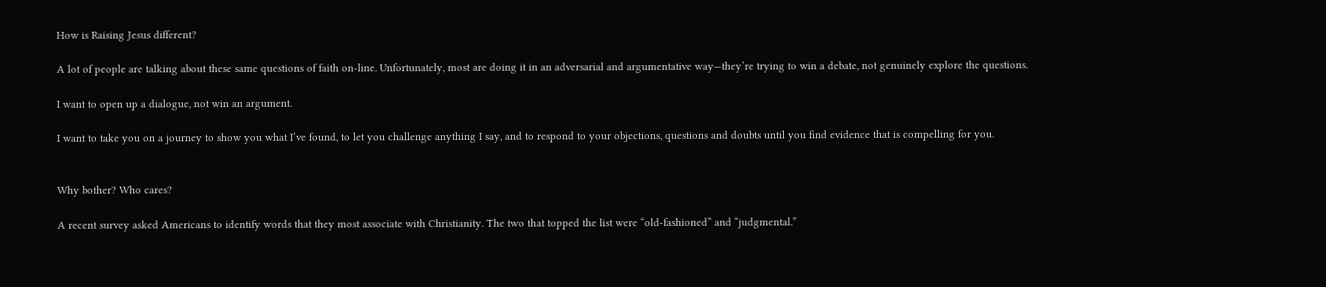How is Raising Jesus different?

A lot of people are talking about these same questions of faith on-line. Unfortunately, most are doing it in an adversarial and argumentative way—they’re trying to win a debate, not genuinely explore the questions.

I want to open up a dialogue, not win an argument.

I want to take you on a journey to show you what I’ve found, to let you challenge anything I say, and to respond to your objections, questions and doubts until you find evidence that is compelling for you.


Why bother? Who cares?

A recent survey asked Americans to identify words that they most associate with Christianity. The two that topped the list were “old-fashioned” and “judgmental.”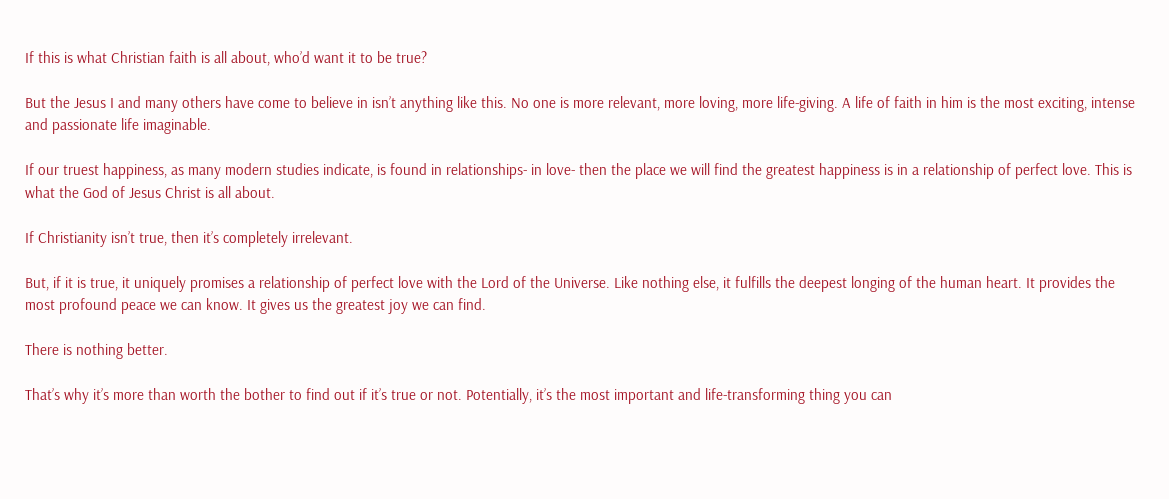If this is what Christian faith is all about, who’d want it to be true?

But the Jesus I and many others have come to believe in isn’t anything like this. No one is more relevant, more loving, more life-giving. A life of faith in him is the most exciting, intense and passionate life imaginable.

If our truest happiness, as many modern studies indicate, is found in relationships- in love- then the place we will find the greatest happiness is in a relationship of perfect love. This is what the God of Jesus Christ is all about.

If Christianity isn’t true, then it’s completely irrelevant.

But, if it is true, it uniquely promises a relationship of perfect love with the Lord of the Universe. Like nothing else, it fulfills the deepest longing of the human heart. It provides the most profound peace we can know. It gives us the greatest joy we can find.

There is nothing better.

That’s why it’s more than worth the bother to find out if it’s true or not. Potentially, it’s the most important and life-transforming thing you can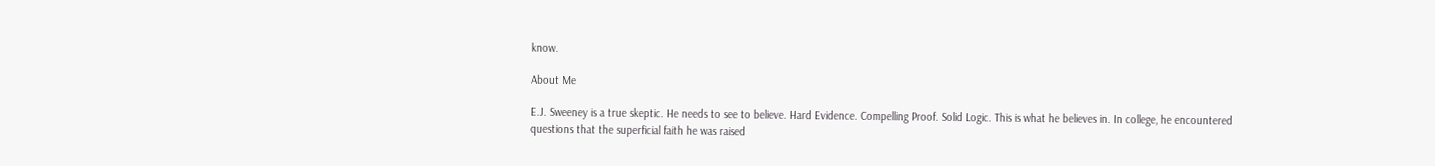know.

About Me

E.J. Sweeney is a true skeptic. He needs to see to believe. Hard Evidence. Compelling Proof. Solid Logic. This is what he believes in. In college, he encountered questions that the superficial faith he was raised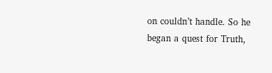on couldn’t handle. So he began a quest for Truth,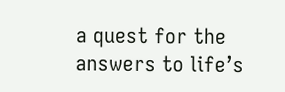a quest for the answers to life’s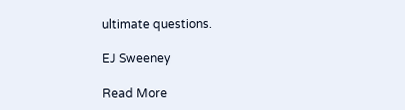ultimate questions.

EJ Sweeney

Read More